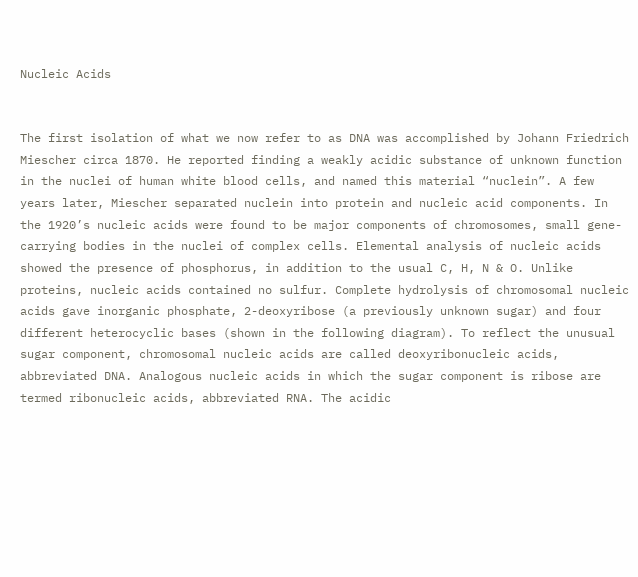Nucleic Acids


The first isolation of what we now refer to as DNA was accomplished by Johann Friedrich Miescher circa 1870. He reported finding a weakly acidic substance of unknown function in the nuclei of human white blood cells, and named this material “nuclein”. A few years later, Miescher separated nuclein into protein and nucleic acid components. In the 1920’s nucleic acids were found to be major components of chromosomes, small gene-carrying bodies in the nuclei of complex cells. Elemental analysis of nucleic acids showed the presence of phosphorus, in addition to the usual C, H, N & O. Unlike proteins, nucleic acids contained no sulfur. Complete hydrolysis of chromosomal nucleic acids gave inorganic phosphate, 2-deoxyribose (a previously unknown sugar) and four different heterocyclic bases (shown in the following diagram). To reflect the unusual sugar component, chromosomal nucleic acids are called deoxyribonucleic acids, abbreviated DNA. Analogous nucleic acids in which the sugar component is ribose are termed ribonucleic acids, abbreviated RNA. The acidic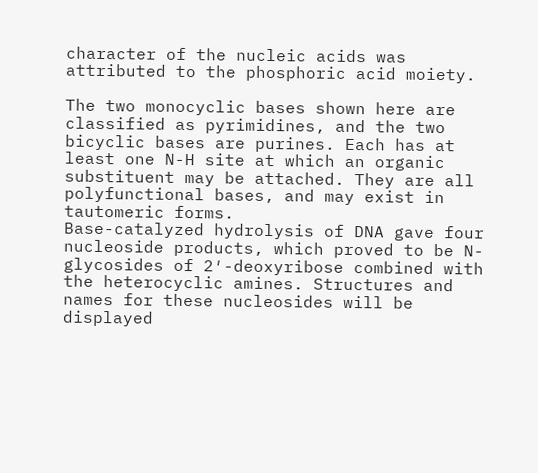character of the nucleic acids was attributed to the phosphoric acid moiety.

The two monocyclic bases shown here are classified as pyrimidines, and the two bicyclic bases are purines. Each has at least one N-H site at which an organic substituent may be attached. They are all polyfunctional bases, and may exist in tautomeric forms.
Base-catalyzed hydrolysis of DNA gave four nucleoside products, which proved to be N-glycosides of 2′-deoxyribose combined with the heterocyclic amines. Structures and names for these nucleosides will be displayed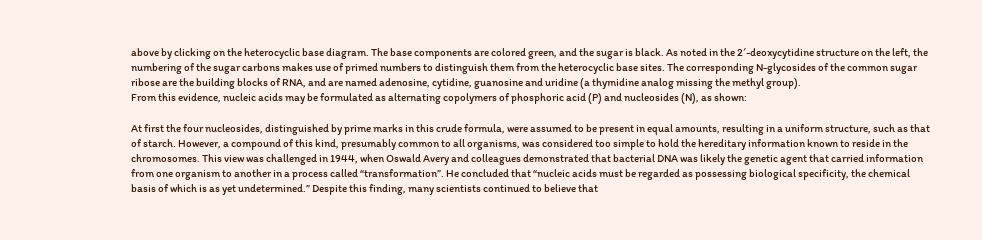above by clicking on the heterocyclic base diagram. The base components are colored green, and the sugar is black. As noted in the 2′-deoxycytidine structure on the left, the numbering of the sugar carbons makes use of primed numbers to distinguish them from the heterocyclic base sites. The corresponding N-glycosides of the common sugar ribose are the building blocks of RNA, and are named adenosine, cytidine, guanosine and uridine (a thymidine analog missing the methyl group).
From this evidence, nucleic acids may be formulated as alternating copolymers of phosphoric acid (P) and nucleosides (N), as shown:

At first the four nucleosides, distinguished by prime marks in this crude formula, were assumed to be present in equal amounts, resulting in a uniform structure, such as that of starch. However, a compound of this kind, presumably common to all organisms, was considered too simple to hold the hereditary information known to reside in the chromosomes. This view was challenged in 1944, when Oswald Avery and colleagues demonstrated that bacterial DNA was likely the genetic agent that carried information from one organism to another in a process called “transformation”. He concluded that “nucleic acids must be regarded as possessing biological specificity, the chemical basis of which is as yet undetermined.” Despite this finding, many scientists continued to believe that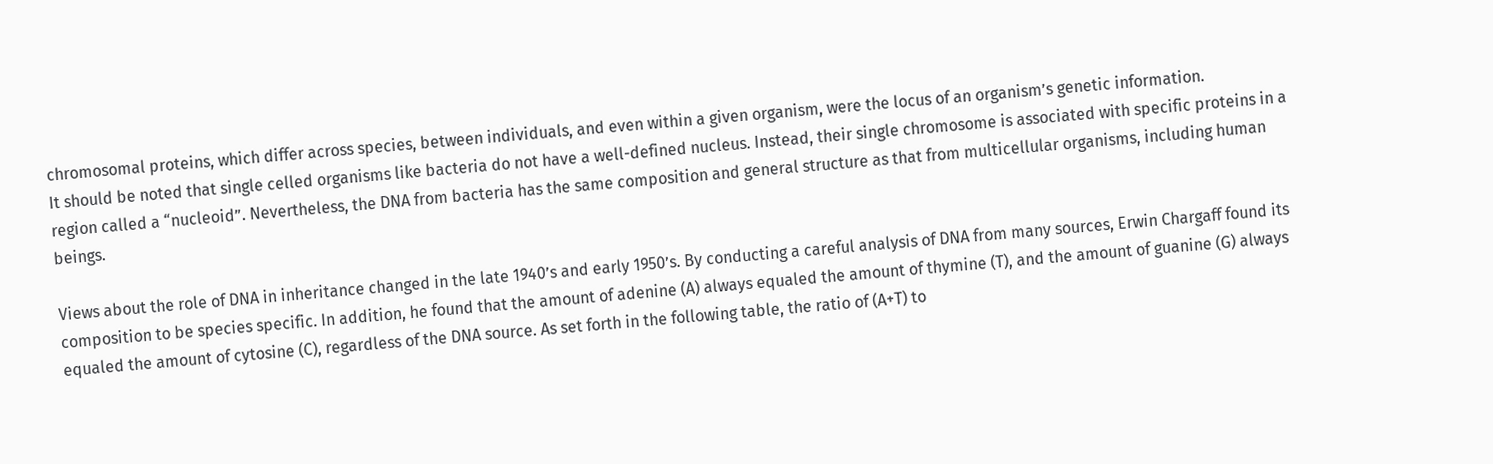chromosomal proteins, which differ across species, between individuals, and even within a given organism, were the locus of an organism’s genetic information.
It should be noted that single celled organisms like bacteria do not have a well-defined nucleus. Instead, their single chromosome is associated with specific proteins in a region called a “nucleoid”. Nevertheless, the DNA from bacteria has the same composition and general structure as that from multicellular organisms, including human beings.

Views about the role of DNA in inheritance changed in the late 1940’s and early 1950’s. By conducting a careful analysis of DNA from many sources, Erwin Chargaff found its composition to be species specific. In addition, he found that the amount of adenine (A) always equaled the amount of thymine (T), and the amount of guanine (G) always equaled the amount of cytosine (C), regardless of the DNA source. As set forth in the following table, the ratio of (A+T) to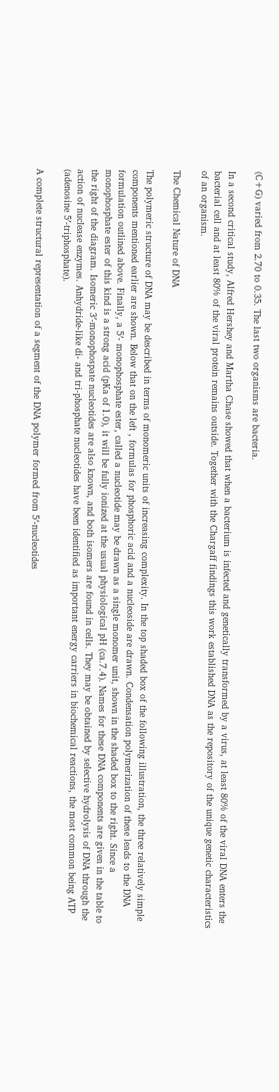(C+G) varied from 2.70 to 0.35. The last two organisms are bacteria.

In a second critical study, Alfred Hershey and Martha Chase showed that when a bacterium is infected and genetically transformed by a virus, at least 80% of the viral DNA enters the bacterial cell and at least 80% of the viral protein remains outside. Together with the Chargaff findings this work established DNA as the repository of the unique genetic characteristics of an organism.

The Chemical Nature of DNA

The polymeric structure of DNA may be described in terms of monomeric units of increasing complexity. In the top shaded box of the following illustration, the three relatively simple components mentioned earlier are shown. Below that on the left , formulas for phosphoric acid and a nucleoside are drawn. Condensation polymerization of these leads to the DNA formulation outlined above. Finally, a 5′- monophosphate ester, called a nucleotide may be drawn as a single monomer unit, shown in the shaded box to the right. Since a monophosphate ester of this kind is a strong acid (pKa of 1.0), it will be fully ionized at the usual physiological pH (ca.7.4). Names for these DNA components are given in the table to the right of the diagram. Isomeric 3′-monophospate nucleotides are also known, and both isomers are found in cells. They may be obtained by selective hydrolysis of DNA through the action of nuclease enzymes. Anhydride-like di- and tri-phosphate nucleotides have been identified as important energy carriers in biochemical reactions, the most common being ATP (adenosine 5′-triphosphate).

A complete structural representation of a segment of the DNA polymer formed from 5′-nucleotides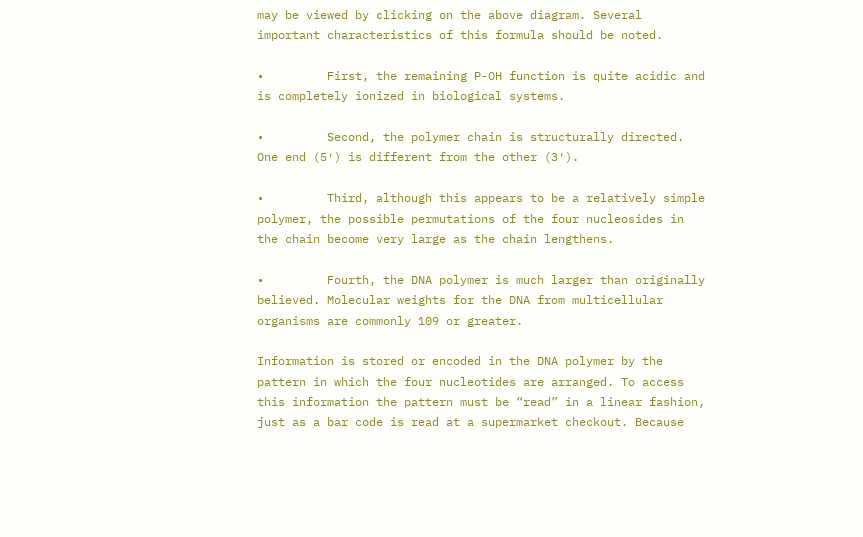may be viewed by clicking on the above diagram. Several important characteristics of this formula should be noted.

•         First, the remaining P-OH function is quite acidic and is completely ionized in biological systems.

•         Second, the polymer chain is structurally directed. One end (5′) is different from the other (3′).

•         Third, although this appears to be a relatively simple polymer, the possible permutations of the four nucleosides in the chain become very large as the chain lengthens.

•         Fourth, the DNA polymer is much larger than originally believed. Molecular weights for the DNA from multicellular organisms are commonly 109 or greater.

Information is stored or encoded in the DNA polymer by the pattern in which the four nucleotides are arranged. To access this information the pattern must be “read” in a linear fashion, just as a bar code is read at a supermarket checkout. Because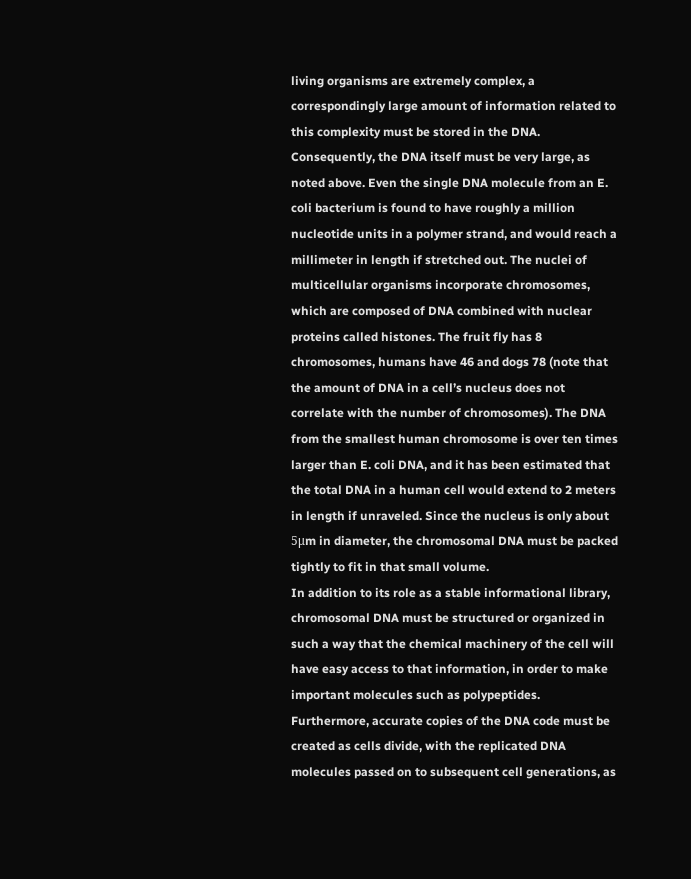living organisms are extremely complex, a correspondingly large amount of information related to this complexity must be stored in the DNA. Consequently, the DNA itself must be very large, as noted above. Even the single DNA molecule from an E. coli bacterium is found to have roughly a million nucleotide units in a polymer strand, and would reach a millimeter in length if stretched out. The nuclei of multicellular organisms incorporate chromosomes, which are composed of DNA combined with nuclear proteins called histones. The fruit fly has 8 chromosomes, humans have 46 and dogs 78 (note that the amount of DNA in a cell’s nucleus does not correlate with the number of chromosomes). The DNA from the smallest human chromosome is over ten times larger than E. coli DNA, and it has been estimated that the total DNA in a human cell would extend to 2 meters in length if unraveled. Since the nucleus is only about 5μm in diameter, the chromosomal DNA must be packed tightly to fit in that small volume.
In addition to its role as a stable informational library, chromosomal DNA must be structured or organized in such a way that the chemical machinery of the cell will have easy access to that information, in order to make important molecules such as polypeptides. Furthermore, accurate copies of the DNA code must be created as cells divide, with the replicated DNA molecules passed on to subsequent cell generations, as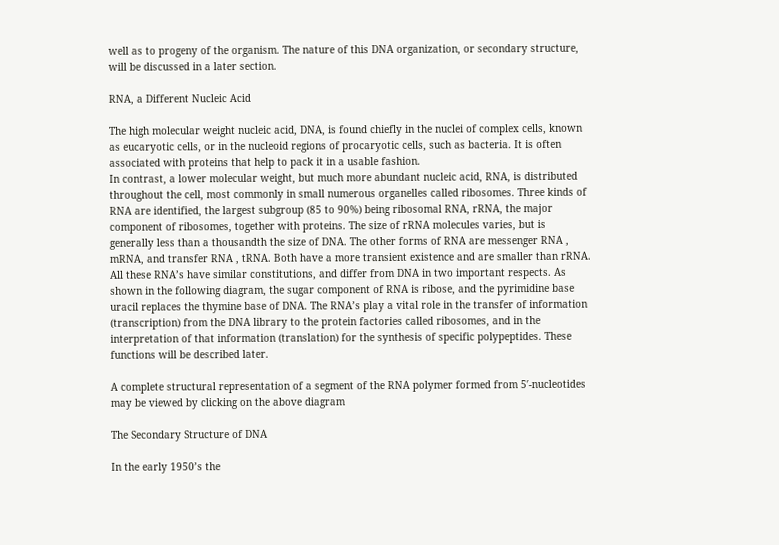well as to progeny of the organism. The nature of this DNA organization, or secondary structure, will be discussed in a later section.

RNA, a Different Nucleic Acid

The high molecular weight nucleic acid, DNA, is found chiefly in the nuclei of complex cells, known as eucaryotic cells, or in the nucleoid regions of procaryotic cells, such as bacteria. It is often associated with proteins that help to pack it in a usable fashion.
In contrast, a lower molecular weight, but much more abundant nucleic acid, RNA, is distributed throughout the cell, most commonly in small numerous organelles called ribosomes. Three kinds of RNA are identified, the largest subgroup (85 to 90%) being ribosomal RNA, rRNA, the major component of ribosomes, together with proteins. The size of rRNA molecules varies, but is generally less than a thousandth the size of DNA. The other forms of RNA are messenger RNA , mRNA, and transfer RNA , tRNA. Both have a more transient existence and are smaller than rRNA.
All these RNA’s have similar constitutions, and differ from DNA in two important respects. As shown in the following diagram, the sugar component of RNA is ribose, and the pyrimidine base uracil replaces the thymine base of DNA. The RNA’s play a vital role in the transfer of information (transcription) from the DNA library to the protein factories called ribosomes, and in the interpretation of that information (translation) for the synthesis of specific polypeptides. These functions will be described later.

A complete structural representation of a segment of the RNA polymer formed from 5′-nucleotides may be viewed by clicking on the above diagram

The Secondary Structure of DNA

In the early 1950’s the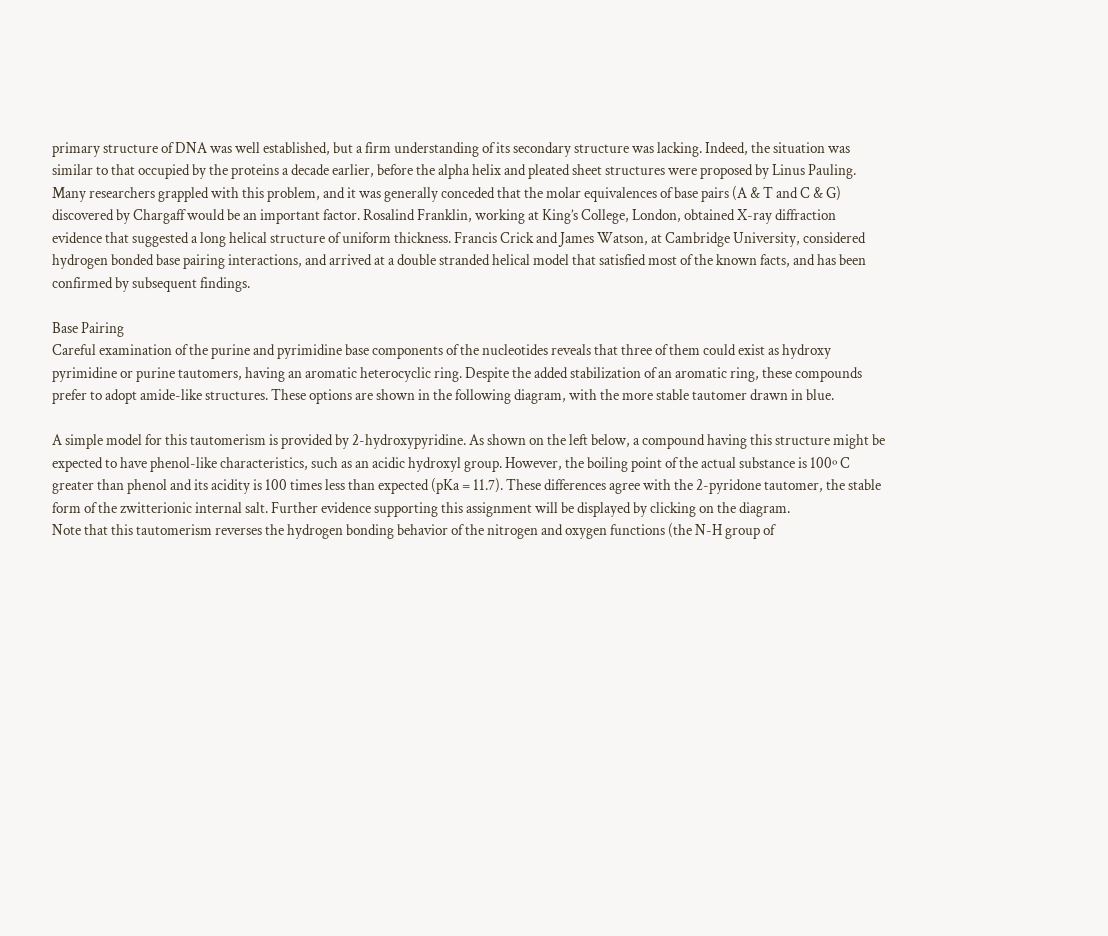primary structure of DNA was well established, but a firm understanding of its secondary structure was lacking. Indeed, the situation was similar to that occupied by the proteins a decade earlier, before the alpha helix and pleated sheet structures were proposed by Linus Pauling. Many researchers grappled with this problem, and it was generally conceded that the molar equivalences of base pairs (A & T and C & G) discovered by Chargaff would be an important factor. Rosalind Franklin, working at King’s College, London, obtained X-ray diffraction evidence that suggested a long helical structure of uniform thickness. Francis Crick and James Watson, at Cambridge University, considered hydrogen bonded base pairing interactions, and arrived at a double stranded helical model that satisfied most of the known facts, and has been confirmed by subsequent findings.

Base Pairing
Careful examination of the purine and pyrimidine base components of the nucleotides reveals that three of them could exist as hydroxy pyrimidine or purine tautomers, having an aromatic heterocyclic ring. Despite the added stabilization of an aromatic ring, these compounds prefer to adopt amide-like structures. These options are shown in the following diagram, with the more stable tautomer drawn in blue.

A simple model for this tautomerism is provided by 2-hydroxypyridine. As shown on the left below, a compound having this structure might be expected to have phenol-like characteristics, such as an acidic hydroxyl group. However, the boiling point of the actual substance is 100º C greater than phenol and its acidity is 100 times less than expected (pKa = 11.7). These differences agree with the 2-pyridone tautomer, the stable form of the zwitterionic internal salt. Further evidence supporting this assignment will be displayed by clicking on the diagram.
Note that this tautomerism reverses the hydrogen bonding behavior of the nitrogen and oxygen functions (the N-H group of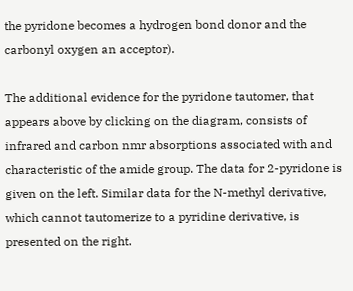the pyridone becomes a hydrogen bond donor and the carbonyl oxygen an acceptor).

The additional evidence for the pyridone tautomer, that appears above by clicking on the diagram, consists of infrared and carbon nmr absorptions associated with and characteristic of the amide group. The data for 2-pyridone is given on the left. Similar data for the N-methyl derivative, which cannot tautomerize to a pyridine derivative, is presented on the right.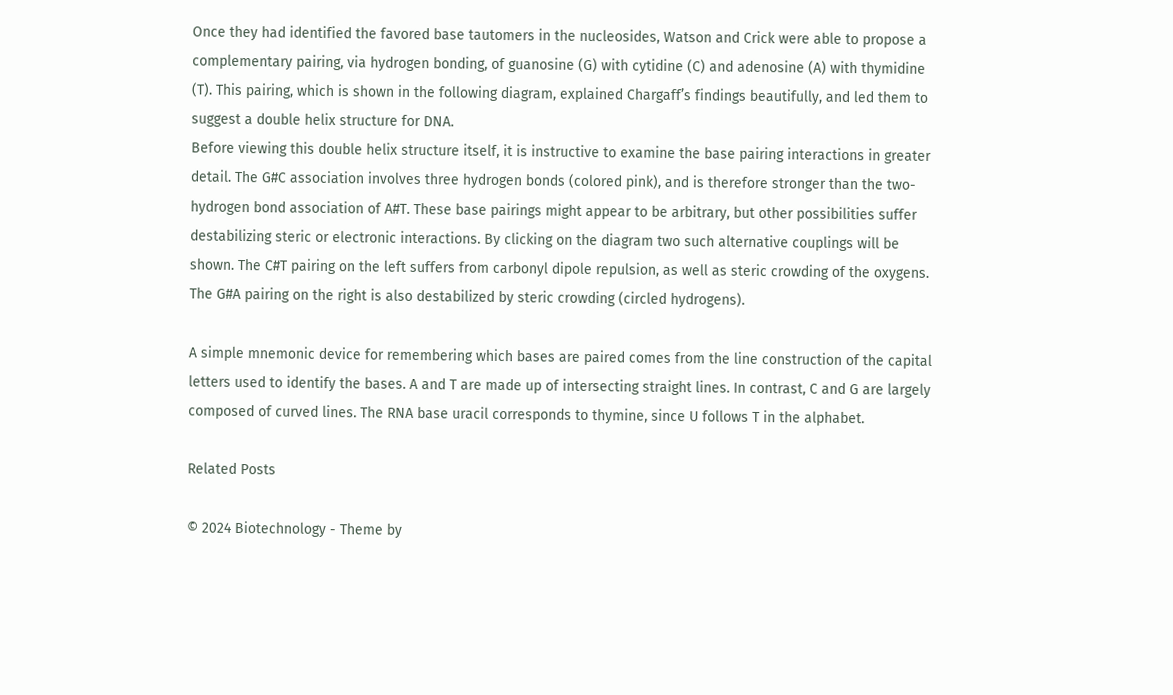Once they had identified the favored base tautomers in the nucleosides, Watson and Crick were able to propose a complementary pairing, via hydrogen bonding, of guanosine (G) with cytidine (C) and adenosine (A) with thymidine (T). This pairing, which is shown in the following diagram, explained Chargaff’s findings beautifully, and led them to suggest a double helix structure for DNA.
Before viewing this double helix structure itself, it is instructive to examine the base pairing interactions in greater detail. The G#C association involves three hydrogen bonds (colored pink), and is therefore stronger than the two-hydrogen bond association of A#T. These base pairings might appear to be arbitrary, but other possibilities suffer destabilizing steric or electronic interactions. By clicking on the diagram two such alternative couplings will be shown. The C#T pairing on the left suffers from carbonyl dipole repulsion, as well as steric crowding of the oxygens. The G#A pairing on the right is also destabilized by steric crowding (circled hydrogens).

A simple mnemonic device for remembering which bases are paired comes from the line construction of the capital letters used to identify the bases. A and T are made up of intersecting straight lines. In contrast, C and G are largely composed of curved lines. The RNA base uracil corresponds to thymine, since U follows T in the alphabet.

Related Posts

© 2024 Biotechnology - Theme by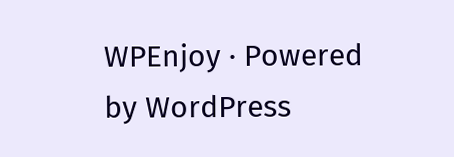WPEnjoy · Powered by WordPress